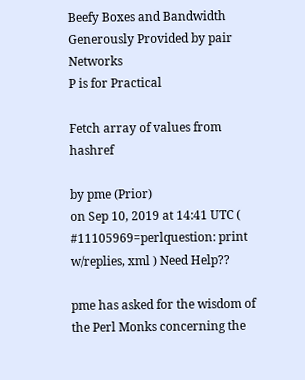Beefy Boxes and Bandwidth Generously Provided by pair Networks
P is for Practical

Fetch array of values from hashref

by pme (Prior)
on Sep 10, 2019 at 14:41 UTC ( #11105969=perlquestion: print w/replies, xml ) Need Help??

pme has asked for the wisdom of the Perl Monks concerning the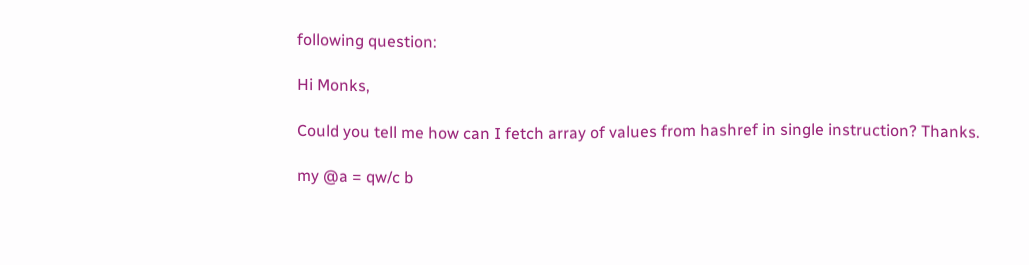following question:

Hi Monks,

Could you tell me how can I fetch array of values from hashref in single instruction? Thanks.

my @a = qw/c b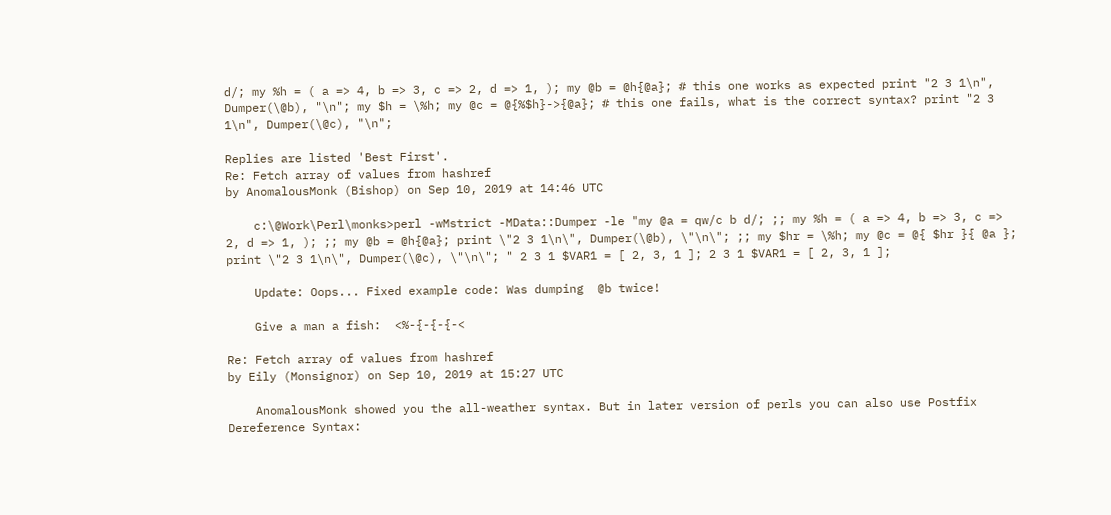d/; my %h = ( a => 4, b => 3, c => 2, d => 1, ); my @b = @h{@a}; # this one works as expected print "2 3 1\n", Dumper(\@b), "\n"; my $h = \%h; my @c = @{%$h}->{@a}; # this one fails, what is the correct syntax? print "2 3 1\n", Dumper(\@c), "\n";

Replies are listed 'Best First'.
Re: Fetch array of values from hashref
by AnomalousMonk (Bishop) on Sep 10, 2019 at 14:46 UTC

    c:\@Work\Perl\monks>perl -wMstrict -MData::Dumper -le "my @a = qw/c b d/; ;; my %h = ( a => 4, b => 3, c => 2, d => 1, ); ;; my @b = @h{@a}; print \"2 3 1\n\", Dumper(\@b), \"\n\"; ;; my $hr = \%h; my @c = @{ $hr }{ @a }; print \"2 3 1\n\", Dumper(\@c), \"\n\"; " 2 3 1 $VAR1 = [ 2, 3, 1 ]; 2 3 1 $VAR1 = [ 2, 3, 1 ];

    Update: Oops... Fixed example code: Was dumping  @b twice!

    Give a man a fish:  <%-{-{-{-<

Re: Fetch array of values from hashref
by Eily (Monsignor) on Sep 10, 2019 at 15:27 UTC

    AnomalousMonk showed you the all-weather syntax. But in later version of perls you can also use Postfix Dereference Syntax: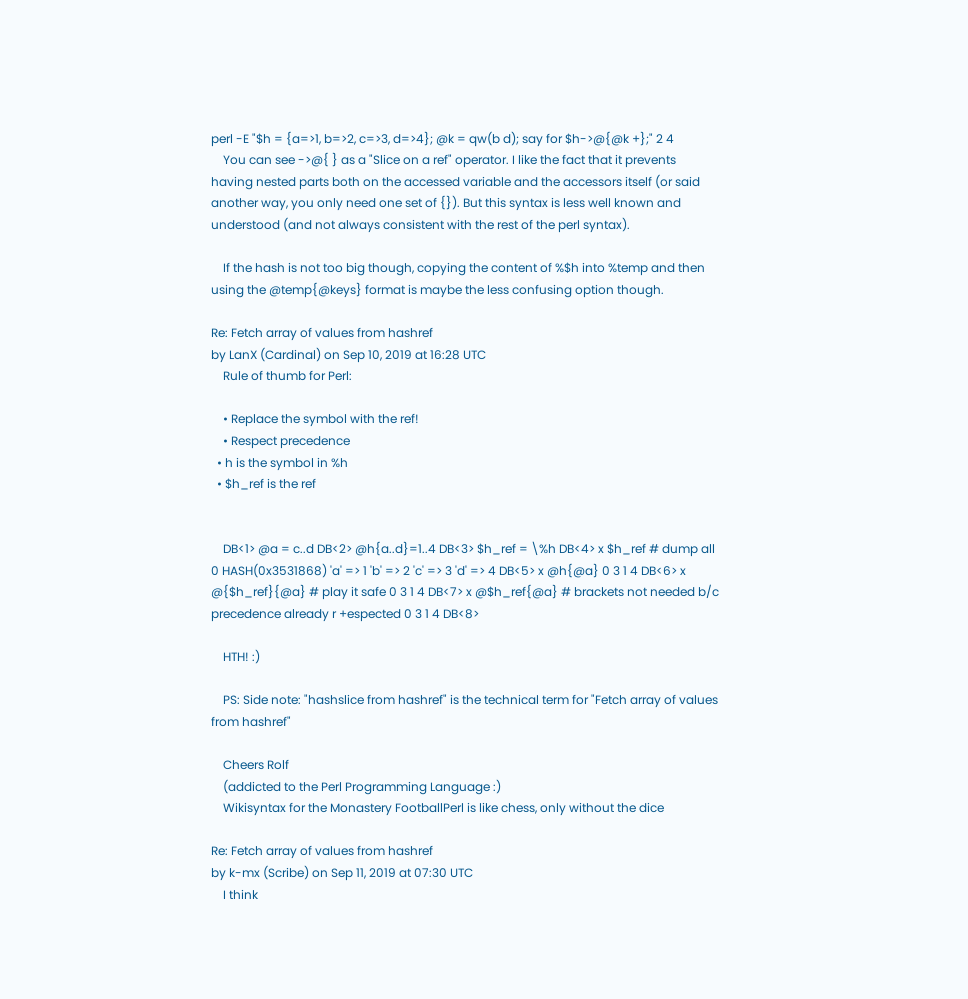perl -E "$h = {a=>1, b=>2, c=>3, d=>4}; @k = qw(b d); say for $h->@{@k +};" 2 4
    You can see ->@{ } as a "Slice on a ref" operator. I like the fact that it prevents having nested parts both on the accessed variable and the accessors itself (or said another way, you only need one set of {}). But this syntax is less well known and understood (and not always consistent with the rest of the perl syntax).

    If the hash is not too big though, copying the content of %$h into %temp and then using the @temp{@keys} format is maybe the less confusing option though.

Re: Fetch array of values from hashref
by LanX (Cardinal) on Sep 10, 2019 at 16:28 UTC
    Rule of thumb for Perl:

    • Replace the symbol with the ref!
    • Respect precedence
  • h is the symbol in %h
  • $h_ref is the ref


    DB<1> @a = c..d DB<2> @h{a..d}=1..4 DB<3> $h_ref = \%h DB<4> x $h_ref # dump all 0 HASH(0x3531868) 'a' => 1 'b' => 2 'c' => 3 'd' => 4 DB<5> x @h{@a} 0 3 1 4 DB<6> x @{$h_ref}{@a} # play it safe 0 3 1 4 DB<7> x @$h_ref{@a} # brackets not needed b/c precedence already r +espected 0 3 1 4 DB<8>

    HTH! :)

    PS: Side note: "hashslice from hashref" is the technical term for "Fetch array of values from hashref"

    Cheers Rolf
    (addicted to the Perl Programming Language :)
    Wikisyntax for the Monastery FootballPerl is like chess, only without the dice

Re: Fetch array of values from hashref
by k-mx (Scribe) on Sep 11, 2019 at 07:30 UTC
    I think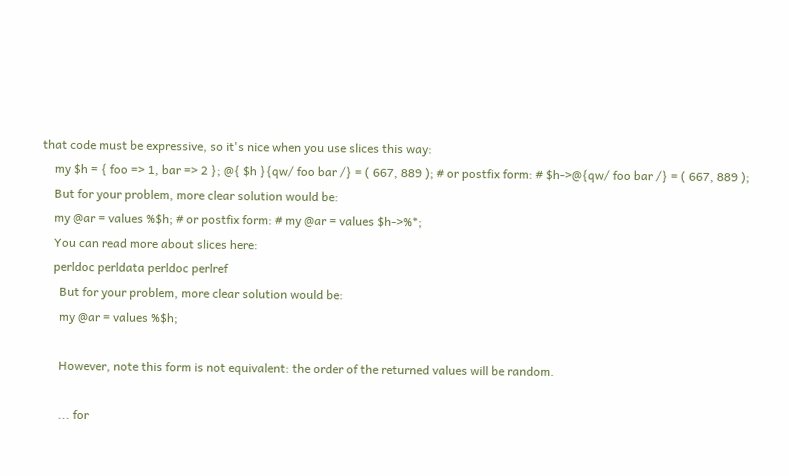that code must be expressive, so it's nice when you use slices this way:
    my $h = { foo => 1, bar => 2 }; @{ $h }{qw/ foo bar /} = ( 667, 889 ); # or postfix form: # $h->@{qw/ foo bar /} = ( 667, 889 );
    But for your problem, more clear solution would be:
    my @ar = values %$h; # or postfix form: # my @ar = values $h->%*;
    You can read more about slices here:
    perldoc perldata perldoc perlref
      But for your problem, more clear solution would be:
      my @ar = values %$h;

      However, note this form is not equivalent: the order of the returned values will be random.

      ... for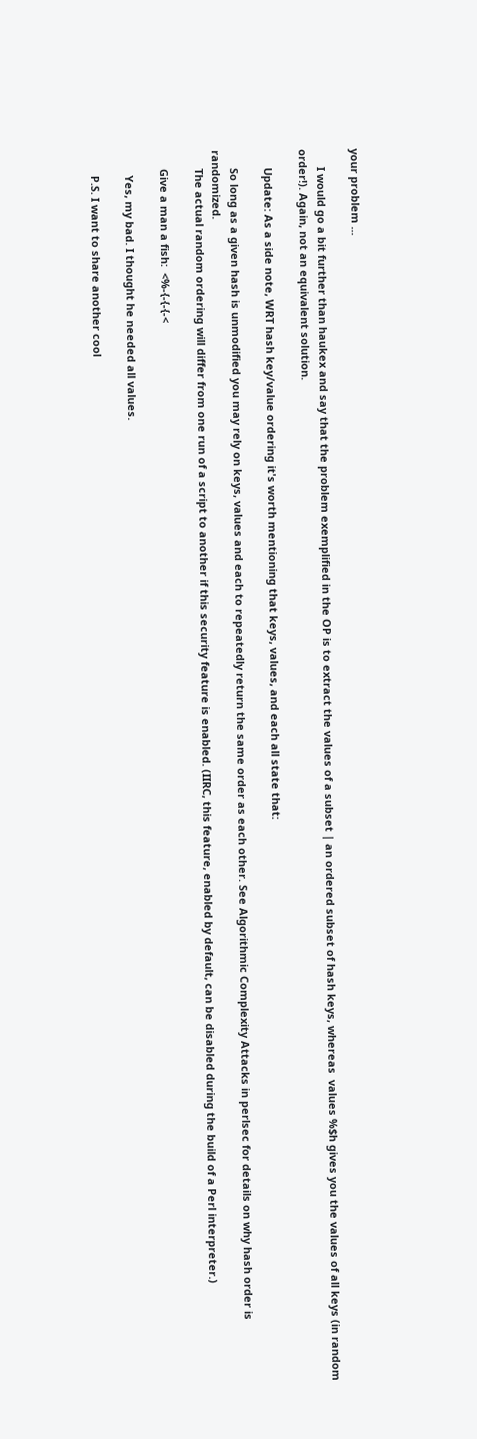your problem ...

      I would go a bit further than haukex and say that the problem exemplified in the OP is to extract the values of a subset | an ordered subset of hash keys, whereas  values %$h gives you the values of all keys (in random order!). Again, not an equivalent solution.

      Update: As a side note, WRT hash key/value ordering it's worth mentioning that keys, values, and each all state that:

      So long as a given hash is unmodified you may rely on keys, values and each to repeatedly return the same order as each other. See Algorithmic Complexity Attacks in perlsec for details on why hash order is randomized.
      The actual random ordering will differ from one run of a script to another if this security feature is enabled. (IIRC, this feature, enabled by default, can be disabled during the build of a Perl interpreter.)

      Give a man a fish:  <%-{-{-{-<

        Yes, my bad. I thought he needed all values.

        P.S. I want to share another cool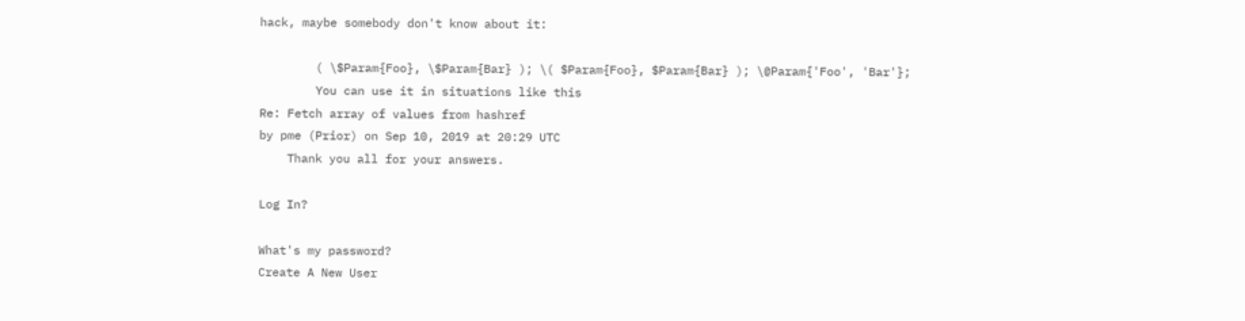hack, maybe somebody don't know about it:

        ( \$Param{Foo}, \$Param{Bar} ); \( $Param{Foo}, $Param{Bar} ); \@Param{'Foo', 'Bar'};
        You can use it in situations like this
Re: Fetch array of values from hashref
by pme (Prior) on Sep 10, 2019 at 20:29 UTC
    Thank you all for your answers.

Log In?

What's my password?
Create A New User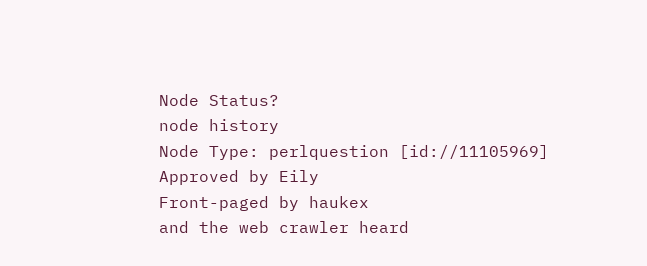Node Status?
node history
Node Type: perlquestion [id://11105969]
Approved by Eily
Front-paged by haukex
and the web crawler heard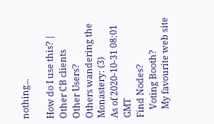nothing...

How do I use this? | Other CB clients
Other Users?
Others wandering the Monastery: (3)
As of 2020-10-31 08:01 GMT
Find Nodes?
    Voting Booth?
    My favourite web site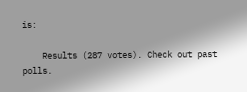is:

    Results (287 votes). Check out past polls.